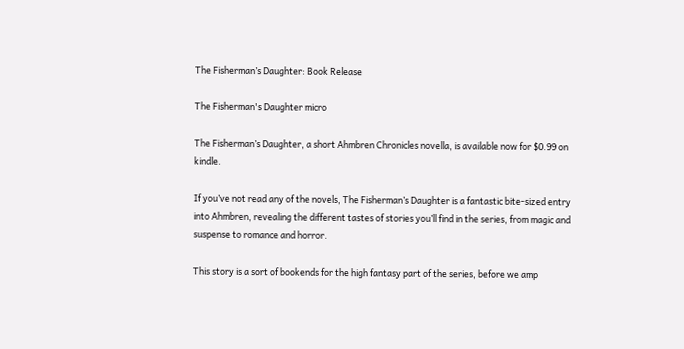The Fisherman’s Daughter: Book Release

The Fisherman's Daughter micro

The Fisherman’s Daughter, a short Ahmbren Chronicles novella, is available now for $0.99 on kindle.

If you’ve not read any of the novels, The Fisherman’s Daughter is a fantastic bite-sized entry into Ahmbren, revealing the different tastes of stories you’ll find in the series, from magic and suspense to romance and horror.

This story is a sort of bookends for the high fantasy part of the series, before we amp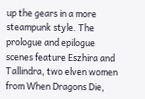up the gears in a more steampunk style. The prologue and epilogue scenes feature Eszhira and Tallindra, two elven women from When Dragons Die,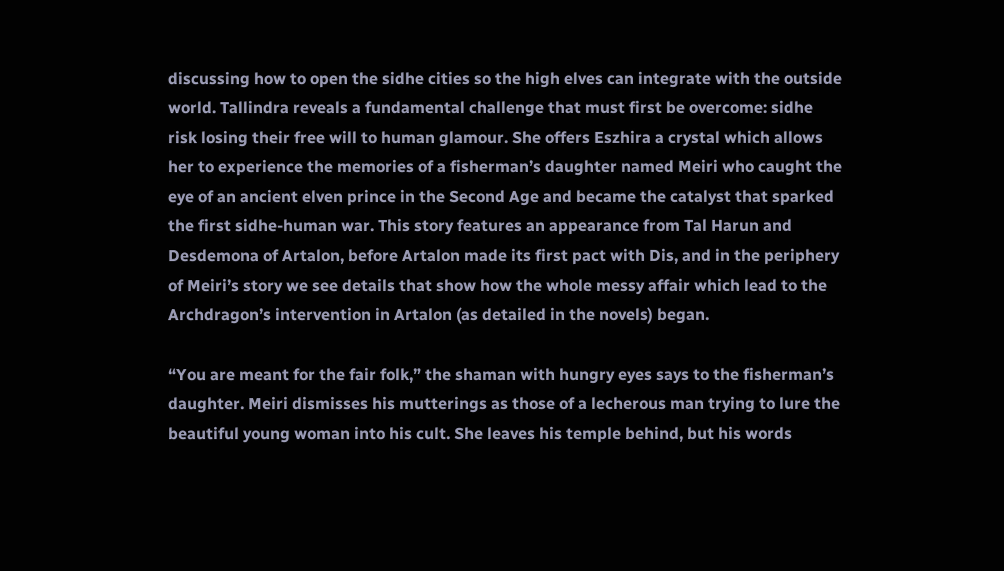discussing how to open the sidhe cities so the high elves can integrate with the outside world. Tallindra reveals a fundamental challenge that must first be overcome: sidhe risk losing their free will to human glamour. She offers Eszhira a crystal which allows her to experience the memories of a fisherman’s daughter named Meiri who caught the eye of an ancient elven prince in the Second Age and became the catalyst that sparked the first sidhe-human war. This story features an appearance from Tal Harun and Desdemona of Artalon, before Artalon made its first pact with Dis, and in the periphery of Meiri’s story we see details that show how the whole messy affair which lead to the  Archdragon’s intervention in Artalon (as detailed in the novels) began.

“You are meant for the fair folk,” the shaman with hungry eyes says to the fisherman’s daughter. Meiri dismisses his mutterings as those of a lecherous man trying to lure the beautiful young woman into his cult. She leaves his temple behind, but his words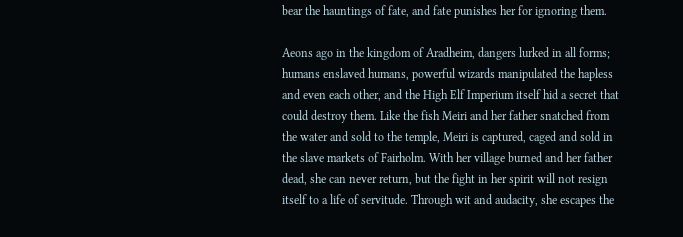bear the hauntings of fate, and fate punishes her for ignoring them.

Aeons ago in the kingdom of Aradheim, dangers lurked in all forms; humans enslaved humans, powerful wizards manipulated the hapless and even each other, and the High Elf Imperium itself hid a secret that could destroy them. Like the fish Meiri and her father snatched from the water and sold to the temple, Meiri is captured, caged and sold in the slave markets of Fairholm. With her village burned and her father dead, she can never return, but the fight in her spirit will not resign itself to a life of servitude. Through wit and audacity, she escapes the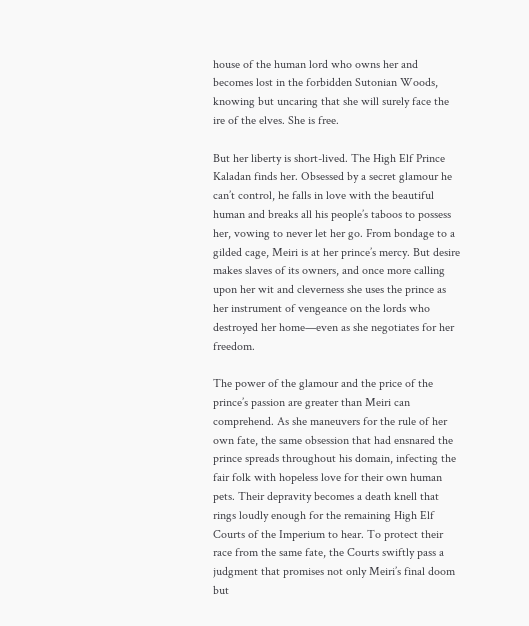house of the human lord who owns her and becomes lost in the forbidden Sutonian Woods, knowing but uncaring that she will surely face the ire of the elves. She is free.

But her liberty is short-lived. The High Elf Prince Kaladan finds her. Obsessed by a secret glamour he can’t control, he falls in love with the beautiful human and breaks all his people’s taboos to possess her, vowing to never let her go. From bondage to a gilded cage, Meiri is at her prince’s mercy. But desire makes slaves of its owners, and once more calling upon her wit and cleverness she uses the prince as her instrument of vengeance on the lords who destroyed her home—even as she negotiates for her freedom.

The power of the glamour and the price of the prince’s passion are greater than Meiri can comprehend. As she maneuvers for the rule of her own fate, the same obsession that had ensnared the prince spreads throughout his domain, infecting the fair folk with hopeless love for their own human pets. Their depravity becomes a death knell that rings loudly enough for the remaining High Elf Courts of the Imperium to hear. To protect their race from the same fate, the Courts swiftly pass a judgment that promises not only Meiri’s final doom but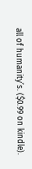all of humanity’s. ($0.99 on kindle).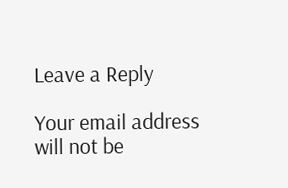Leave a Reply

Your email address will not be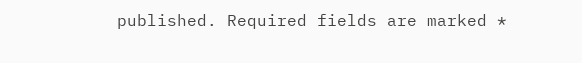published. Required fields are marked *